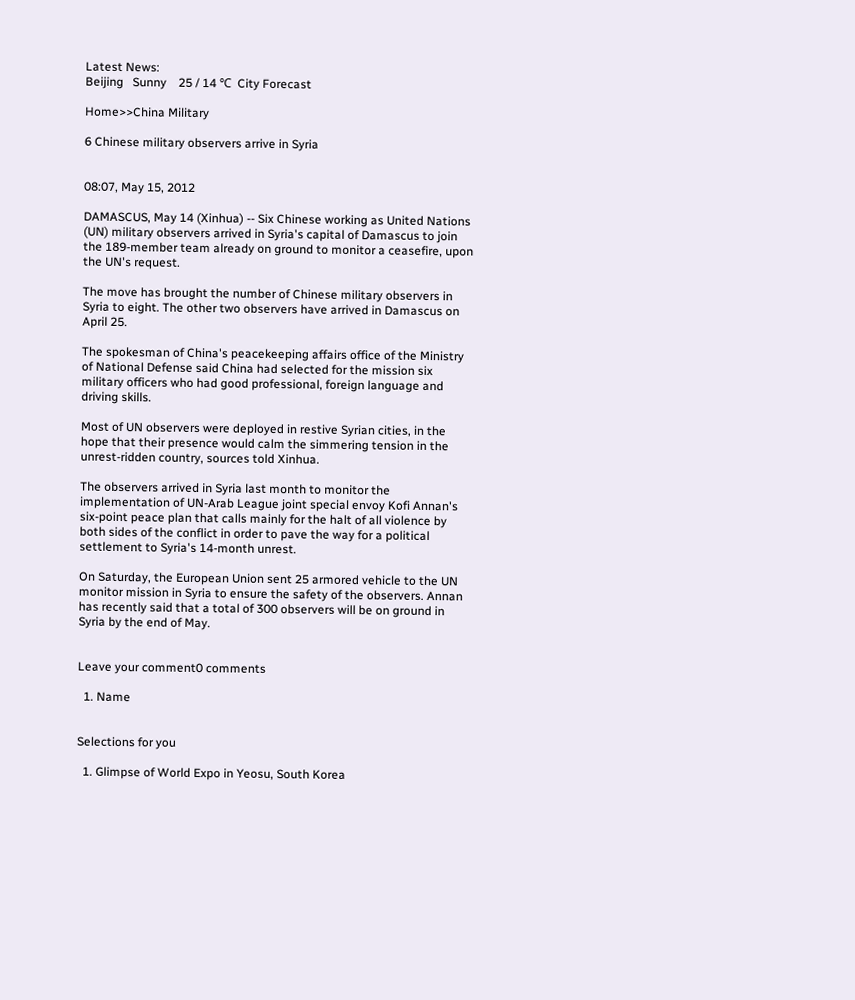Latest News:
Beijing   Sunny    25 / 14 ℃  City Forecast

Home>>China Military

6 Chinese military observers arrive in Syria


08:07, May 15, 2012

DAMASCUS, May 14 (Xinhua) -- Six Chinese working as United Nations (UN) military observers arrived in Syria's capital of Damascus to join the 189-member team already on ground to monitor a ceasefire, upon the UN's request.

The move has brought the number of Chinese military observers in Syria to eight. The other two observers have arrived in Damascus on April 25.

The spokesman of China's peacekeeping affairs office of the Ministry of National Defense said China had selected for the mission six military officers who had good professional, foreign language and driving skills.

Most of UN observers were deployed in restive Syrian cities, in the hope that their presence would calm the simmering tension in the unrest-ridden country, sources told Xinhua.

The observers arrived in Syria last month to monitor the implementation of UN-Arab League joint special envoy Kofi Annan's six-point peace plan that calls mainly for the halt of all violence by both sides of the conflict in order to pave the way for a political settlement to Syria's 14-month unrest.

On Saturday, the European Union sent 25 armored vehicle to the UN monitor mission in Syria to ensure the safety of the observers. Annan has recently said that a total of 300 observers will be on ground in Syria by the end of May.


Leave your comment0 comments

  1. Name


Selections for you

  1. Glimpse of World Expo in Yeosu, South Korea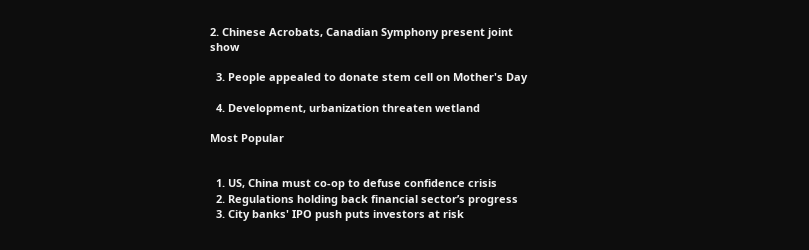2. Chinese Acrobats, Canadian Symphony present joint show

  3. People appealed to donate stem cell on Mother's Day

  4. Development, urbanization threaten wetland

Most Popular


  1. US, China must co-op to defuse confidence crisis
  2. Regulations holding back financial sector’s progress
  3. City banks' IPO push puts investors at risk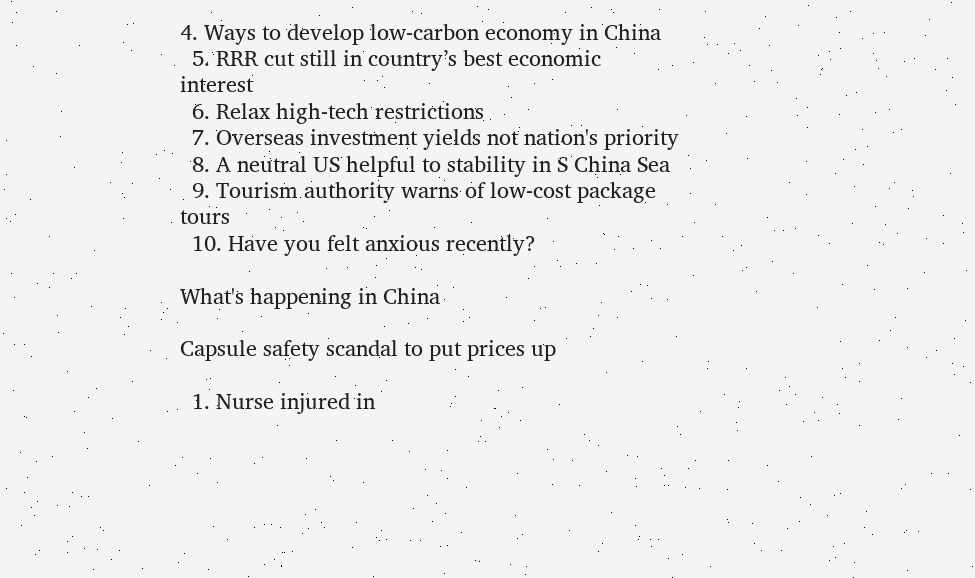4. Ways to develop low-carbon economy in China
  5. RRR cut still in country’s best economic interest
  6. Relax high-tech restrictions
  7. Overseas investment yields not nation's priority
  8. A neutral US helpful to stability in S China Sea
  9. Tourism authority warns of low-cost package tours
  10. Have you felt anxious recently?

What's happening in China

Capsule safety scandal to put prices up

  1. Nurse injured in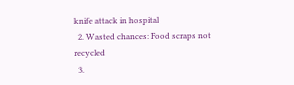knife attack in hospital
  2. Wasted chances: Food scraps not recycled
  3.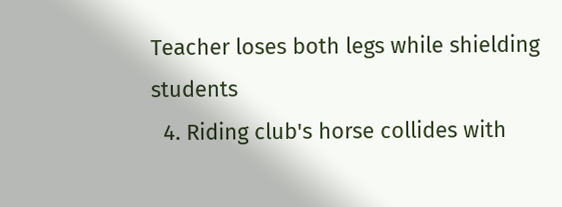Teacher loses both legs while shielding students
  4. Riding club's horse collides with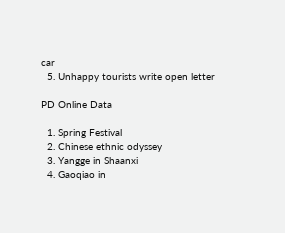car
  5. Unhappy tourists write open letter

PD Online Data

  1. Spring Festival
  2. Chinese ethnic odyssey
  3. Yangge in Shaanxi
  4. Gaoqiao in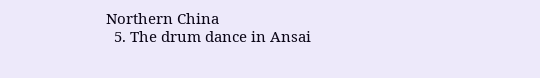Northern China
  5. The drum dance in Ansai